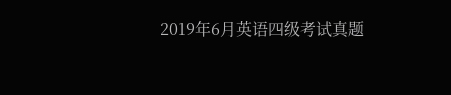2019年6月英语四级考试真题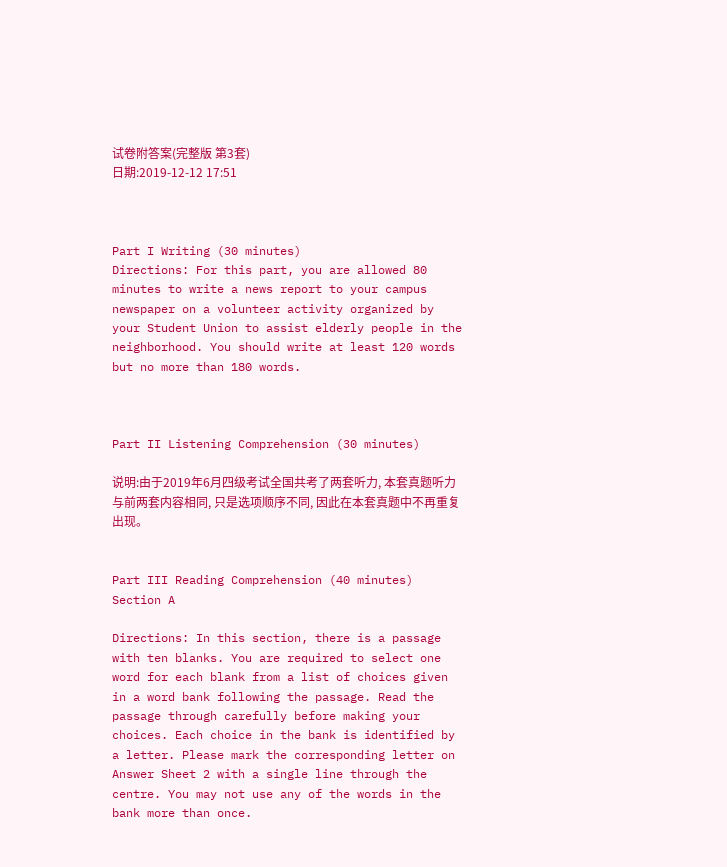试卷附答案(完整版 第3套)
日期:2019-12-12 17:51



Part I Writing (30 minutes)
Directions: For this part, you are allowed 80 minutes to write a news report to your campus newspaper on a volunteer activity organized by your Student Union to assist elderly people in the neighborhood. You should write at least 120 words but no more than 180 words.



Part II Listening Comprehension (30 minutes)

说明:由于2019年6月四级考试全国共考了两套听力, 本套真题听力与前两套内容相同, 只是选项顺序不同, 因此在本套真题中不再重复出现。


Part III Reading Comprehension (40 minutes)
Section A

Directions: In this section, there is a passage with ten blanks. You are required to select one word for each blank from a list of choices given in a word bank following the passage. Read the passage through carefully before making your choices. Each choice in the bank is identified by a letter. Please mark the corresponding letter on Answer Sheet 2 with a single line through the centre. You may not use any of the words in the bank more than once.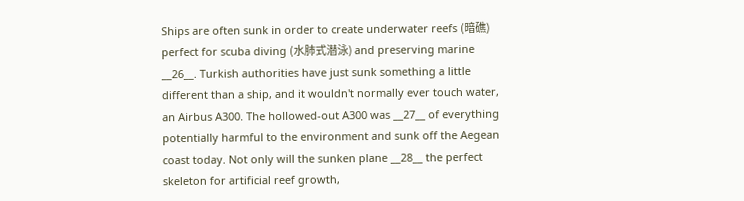Ships are often sunk in order to create underwater reefs (暗礁) perfect for scuba diving (水肺式潜泳) and preserving marine __26__. Turkish authorities have just sunk something a little different than a ship, and it wouldn't normally ever touch water, an Airbus A300. The hollowed-out A300 was __27__ of everything potentially harmful to the environment and sunk off the Aegean coast today. Not only will the sunken plane __28__ the perfect skeleton for artificial reef growth,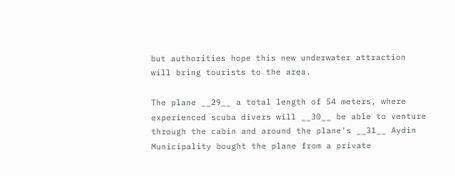but authorities hope this new underwater attraction will bring tourists to the area.

The plane __29__ a total length of 54 meters, where experienced scuba divers will __30__ be able to venture through the cabin and around the plane's __31__ Aydin Municipality bought the plane from a private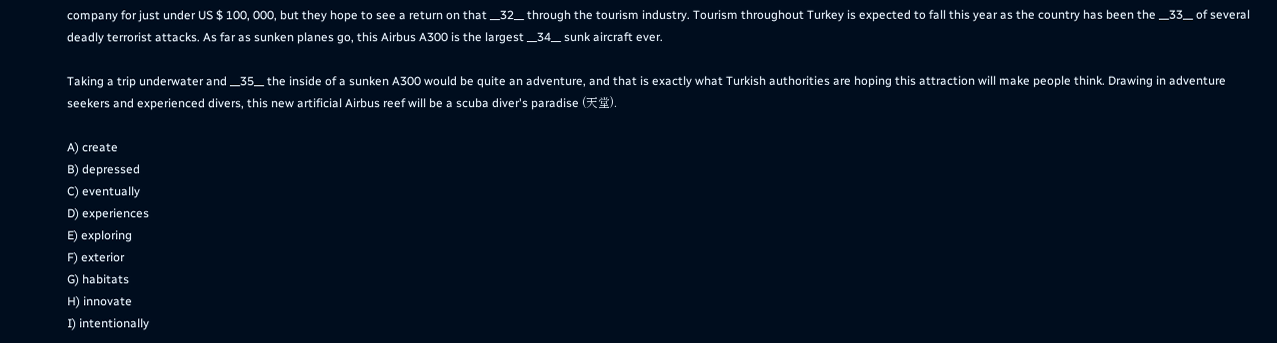company for just under US $ 100, 000, but they hope to see a return on that __32__ through the tourism industry. Tourism throughout Turkey is expected to fall this year as the country has been the __33__ of several deadly terrorist attacks. As far as sunken planes go, this Airbus A300 is the largest __34__ sunk aircraft ever.

Taking a trip underwater and __35__ the inside of a sunken A300 would be quite an adventure, and that is exactly what Turkish authorities are hoping this attraction will make people think. Drawing in adventure seekers and experienced divers, this new artificial Airbus reef will be a scuba diver's paradise (天堂).

A) create
B) depressed
C) eventually
D) experiences
E) exploring
F) exterior
G) habitats
H) innovate
I) intentionally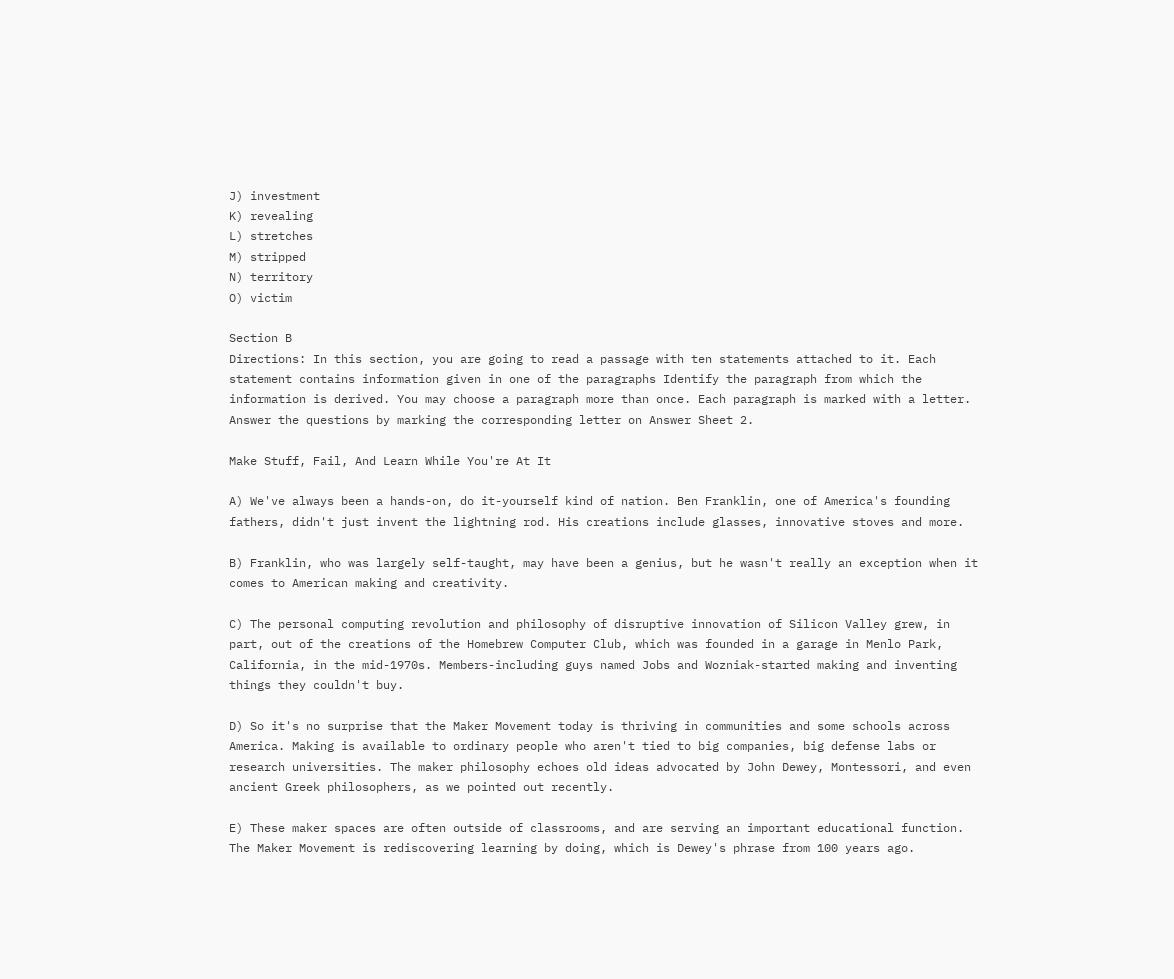J) investment
K) revealing
L) stretches
M) stripped
N) territory
O) victim

Section B
Directions: In this section, you are going to read a passage with ten statements attached to it. Each statement contains information given in one of the paragraphs Identify the paragraph from which the information is derived. You may choose a paragraph more than once. Each paragraph is marked with a letter. Answer the questions by marking the corresponding letter on Answer Sheet 2.

Make Stuff, Fail, And Learn While You're At It

A) We've always been a hands-on, do it-yourself kind of nation. Ben Franklin, one of America's founding fathers, didn't just invent the lightning rod. His creations include glasses, innovative stoves and more.

B) Franklin, who was largely self-taught, may have been a genius, but he wasn't really an exception when it comes to American making and creativity.

C) The personal computing revolution and philosophy of disruptive innovation of Silicon Valley grew, in part, out of the creations of the Homebrew Computer Club, which was founded in a garage in Menlo Park, California, in the mid-1970s. Members-including guys named Jobs and Wozniak-started making and inventing things they couldn't buy.

D) So it's no surprise that the Maker Movement today is thriving in communities and some schools across America. Making is available to ordinary people who aren't tied to big companies, big defense labs or research universities. The maker philosophy echoes old ideas advocated by John Dewey, Montessori, and even ancient Greek philosophers, as we pointed out recently.

E) These maker spaces are often outside of classrooms, and are serving an important educational function. The Maker Movement is rediscovering learning by doing, which is Dewey's phrase from 100 years ago.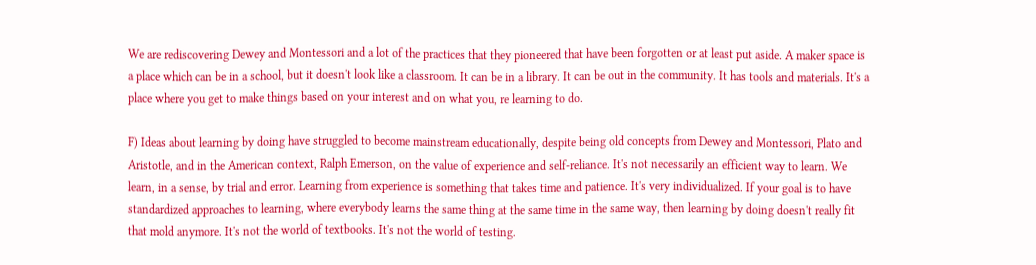We are rediscovering Dewey and Montessori and a lot of the practices that they pioneered that have been forgotten or at least put aside. A maker space is a place which can be in a school, but it doesn't look like a classroom. It can be in a library. It can be out in the community. It has tools and materials. It's a place where you get to make things based on your interest and on what you, re learning to do.

F) Ideas about learning by doing have struggled to become mainstream educationally, despite being old concepts from Dewey and Montessori, Plato and Aristotle, and in the American context, Ralph Emerson, on the value of experience and self-reliance. It's not necessarily an efficient way to learn. We learn, in a sense, by trial and error. Learning from experience is something that takes time and patience. It's very individualized. If your goal is to have standardized approaches to learning, where everybody learns the same thing at the same time in the same way, then learning by doing doesn't really fit that mold anymore. It's not the world of textbooks. It's not the world of testing.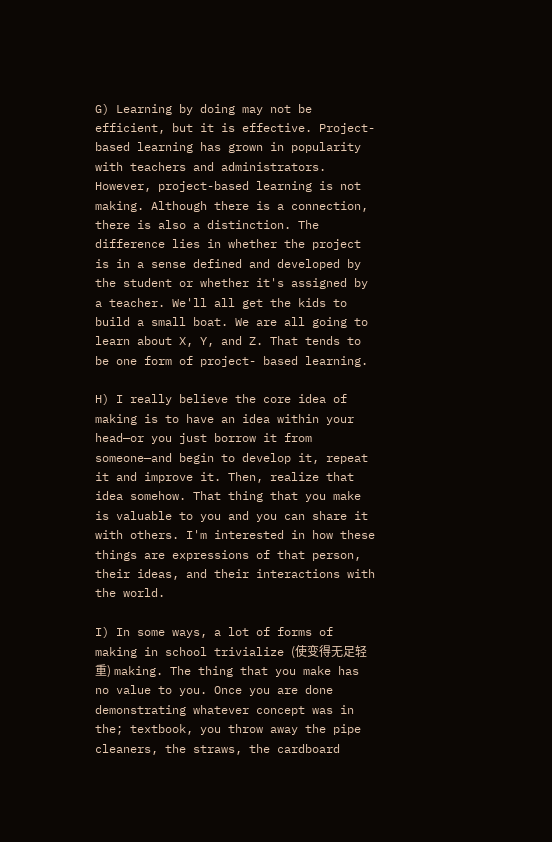G) Learning by doing may not be efficient, but it is effective. Project-based learning has grown in popularity with teachers and administrators. However, project-based learning is not making. Although there is a connection, there is also a distinction. The difference lies in whether the project is in a sense defined and developed by the student or whether it's assigned by a teacher. We'll all get the kids to build a small boat. We are all going to learn about X, Y, and Z. That tends to be one form of project- based learning.

H) I really believe the core idea of making is to have an idea within your head—or you just borrow it from someone—and begin to develop it, repeat it and improve it. Then, realize that idea somehow. That thing that you make is valuable to you and you can share it with others. I'm interested in how these things are expressions of that person, their ideas, and their interactions with the world.

I) In some ways, a lot of forms of making in school trivialize (使变得无足轻重) making. The thing that you make has no value to you. Once you are done demonstrating whatever concept was in the; textbook, you throw away the pipe cleaners, the straws, the cardboard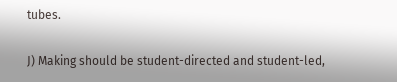tubes.

J) Making should be student-directed and student-led,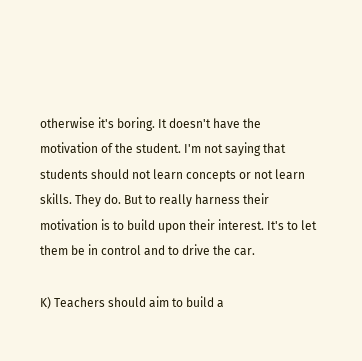otherwise it's boring. It doesn't have the motivation of the student. I'm not saying that students should not learn concepts or not learn skills. They do. But to really harness their motivation is to build upon their interest. It's to let them be in control and to drive the car.

K) Teachers should aim to build a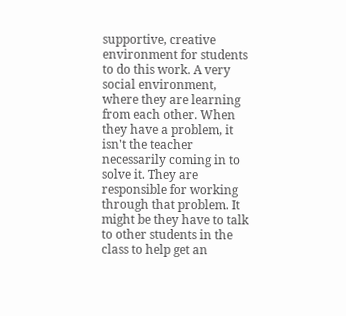supportive, creative environment for students to do this work. A very social environment, where they are learning from each other. When they have a problem, it isn't the teacher necessarily coming in to solve it. They are responsible for working through that problem. It might be they have to talk to other students in the class to help get an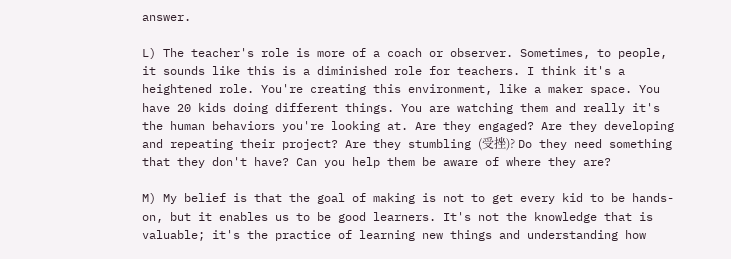answer.

L) The teacher's role is more of a coach or observer. Sometimes, to people, it sounds like this is a diminished role for teachers. I think it's a heightened role. You're creating this environment, like a maker space. You have 20 kids doing different things. You are watching them and really it's the human behaviors you're looking at. Are they engaged? Are they developing and repeating their project? Are they stumbling (受挫)? Do they need something that they don't have? Can you help them be aware of where they are?

M) My belief is that the goal of making is not to get every kid to be hands-on, but it enables us to be good learners. It's not the knowledge that is valuable; it's the practice of learning new things and understanding how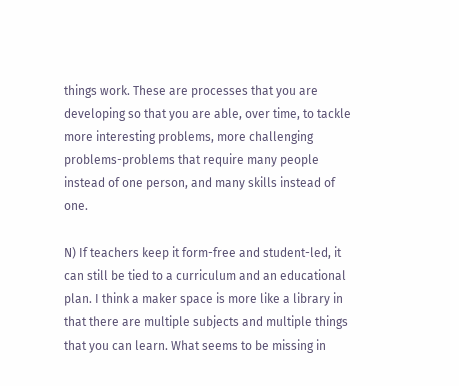things work. These are processes that you are developing so that you are able, over time, to tackle more interesting problems, more challenging problems-problems that require many people instead of one person, and many skills instead of one.

N) If teachers keep it form-free and student-led, it can still be tied to a curriculum and an educational plan. I think a maker space is more like a library in that there are multiple subjects and multiple things that you can learn. What seems to be missing in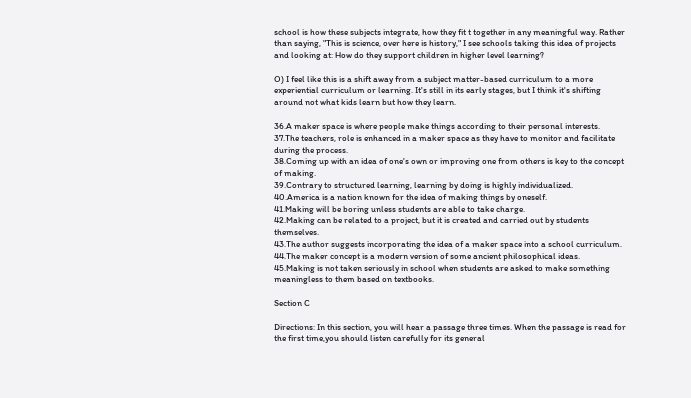school is how these subjects integrate, how they fit t together in any meaningful way. Rather than saying, "This is science, over here is history," I see schools taking this idea of projects and looking at: How do they support children in higher level learning?

O) I feel like this is a shift away from a subject matter-based curriculum to a more experiential curriculum or learning. It's still in its early stages, but I think it's shifting around not what kids learn but how they learn.

36.A maker space is where people make things according to their personal interests.
37.The teachers, role is enhanced in a maker space as they have to monitor and facilitate during the process.
38.Coming up with an idea of one's own or improving one from others is key to the concept of making.
39.Contrary to structured learning, learning by doing is highly individualized.
40.America is a nation known for the idea of making things by oneself.
41.Making will be boring unless students are able to take charge.
42.Making can be related to a project, but it is created and carried out by students themselves.
43.The author suggests incorporating the idea of a maker space into a school curriculum.
44.The maker concept is a modern version of some ancient philosophical ideas.
45.Making is not taken seriously in school when students are asked to make something meaningless to them based on textbooks.

Section C

Directions: In this section, you will hear a passage three times. When the passage is read for the first time,you should listen carefully for its general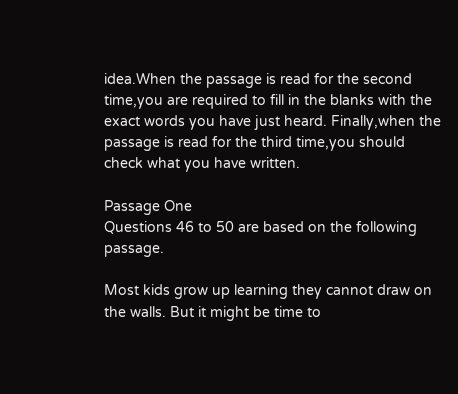idea.When the passage is read for the second time,you are required to fill in the blanks with the exact words you have just heard. Finally,when the passage is read for the third time,you should check what you have written.

Passage One
Questions 46 to 50 are based on the following passage.

Most kids grow up learning they cannot draw on the walls. But it might be time to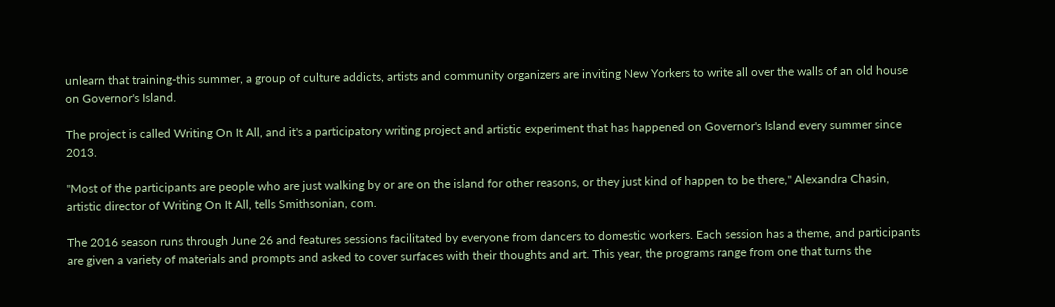unlearn that training-this summer, a group of culture addicts, artists and community organizers are inviting New Yorkers to write all over the walls of an old house on Governor's Island.

The project is called Writing On It All, and it's a participatory writing project and artistic experiment that has happened on Governor's Island every summer since 2013.

"Most of the participants are people who are just walking by or are on the island for other reasons, or they just kind of happen to be there," Alexandra Chasin, artistic director of Writing On It All, tells Smithsonian, com.

The 2016 season runs through June 26 and features sessions facilitated by everyone from dancers to domestic workers. Each session has a theme, and participants are given a variety of materials and prompts and asked to cover surfaces with their thoughts and art. This year, the programs range from one that turns the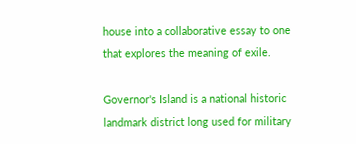house into a collaborative essay to one that explores the meaning of exile.

Governor's Island is a national historic landmark district long used for military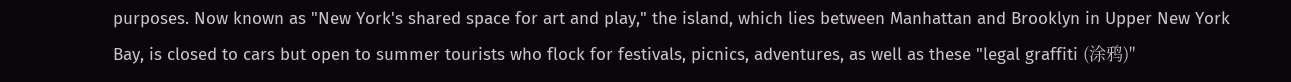purposes. Now known as "New York's shared space for art and play," the island, which lies between Manhattan and Brooklyn in Upper New York Bay, is closed to cars but open to summer tourists who flock for festivals, picnics, adventures, as well as these "legal graffiti (涂鸦)"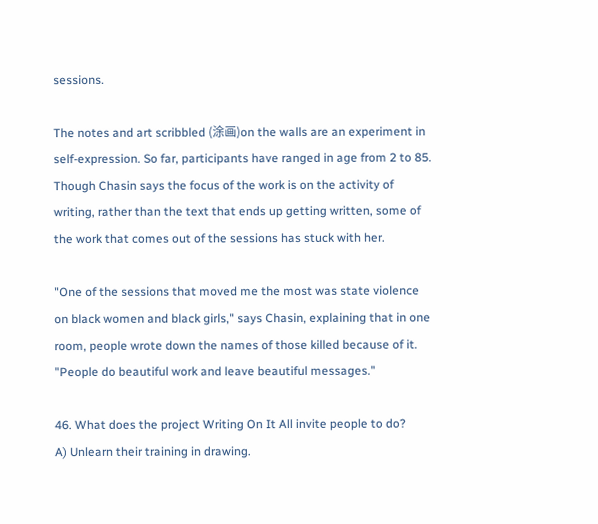sessions.

The notes and art scribbled (涂画)on the walls are an experiment in self-expression. So far, participants have ranged in age from 2 to 85. Though Chasin says the focus of the work is on the activity of writing, rather than the text that ends up getting written, some of the work that comes out of the sessions has stuck with her.

"One of the sessions that moved me the most was state violence on black women and black girls," says Chasin, explaining that in one room, people wrote down the names of those killed because of it. "People do beautiful work and leave beautiful messages."

46. What does the project Writing On It All invite people to do?
A) Unlearn their training in drawing.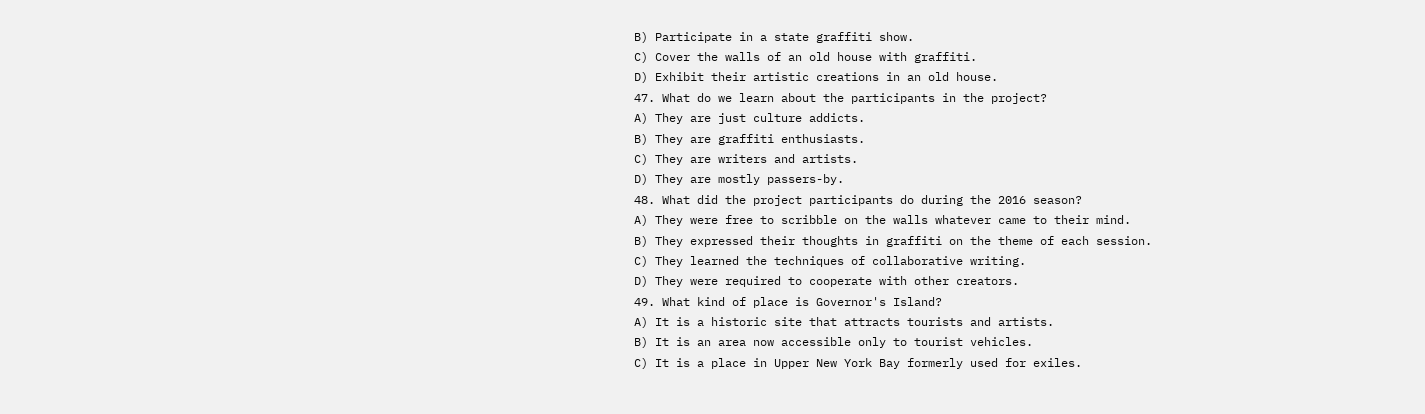B) Participate in a state graffiti show.
C) Cover the walls of an old house with graffiti.
D) Exhibit their artistic creations in an old house.
47. What do we learn about the participants in the project?
A) They are just culture addicts.
B) They are graffiti enthusiasts.
C) They are writers and artists.
D) They are mostly passers-by.
48. What did the project participants do during the 2016 season?
A) They were free to scribble on the walls whatever came to their mind.
B) They expressed their thoughts in graffiti on the theme of each session.
C) They learned the techniques of collaborative writing.
D) They were required to cooperate with other creators.
49. What kind of place is Governor's Island?
A) It is a historic site that attracts tourists and artists.
B) It is an area now accessible only to tourist vehicles.
C) It is a place in Upper New York Bay formerly used for exiles.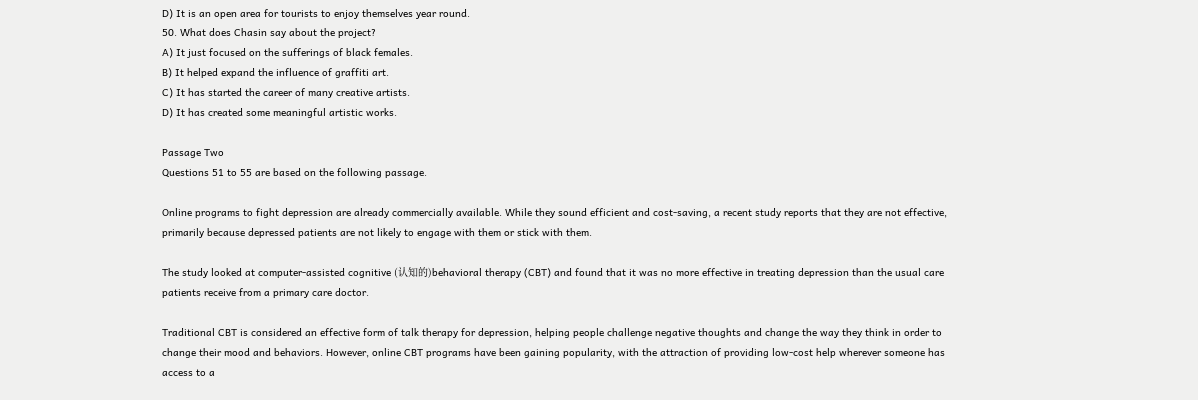D) It is an open area for tourists to enjoy themselves year round.
50. What does Chasin say about the project?
A) It just focused on the sufferings of black females.
B) It helped expand the influence of graffiti art.
C) It has started the career of many creative artists.
D) It has created some meaningful artistic works.

Passage Two
Questions 51 to 55 are based on the following passage.

Online programs to fight depression are already commercially available. While they sound efficient and cost-saving, a recent study reports that they are not effective, primarily because depressed patients are not likely to engage with them or stick with them.

The study looked at computer-assisted cognitive (认知的)behavioral therapy (CBT) and found that it was no more effective in treating depression than the usual care patients receive from a primary care doctor.

Traditional CBT is considered an effective form of talk therapy for depression, helping people challenge negative thoughts and change the way they think in order to change their mood and behaviors. However, online CBT programs have been gaining popularity, with the attraction of providing low-cost help wherever someone has access to a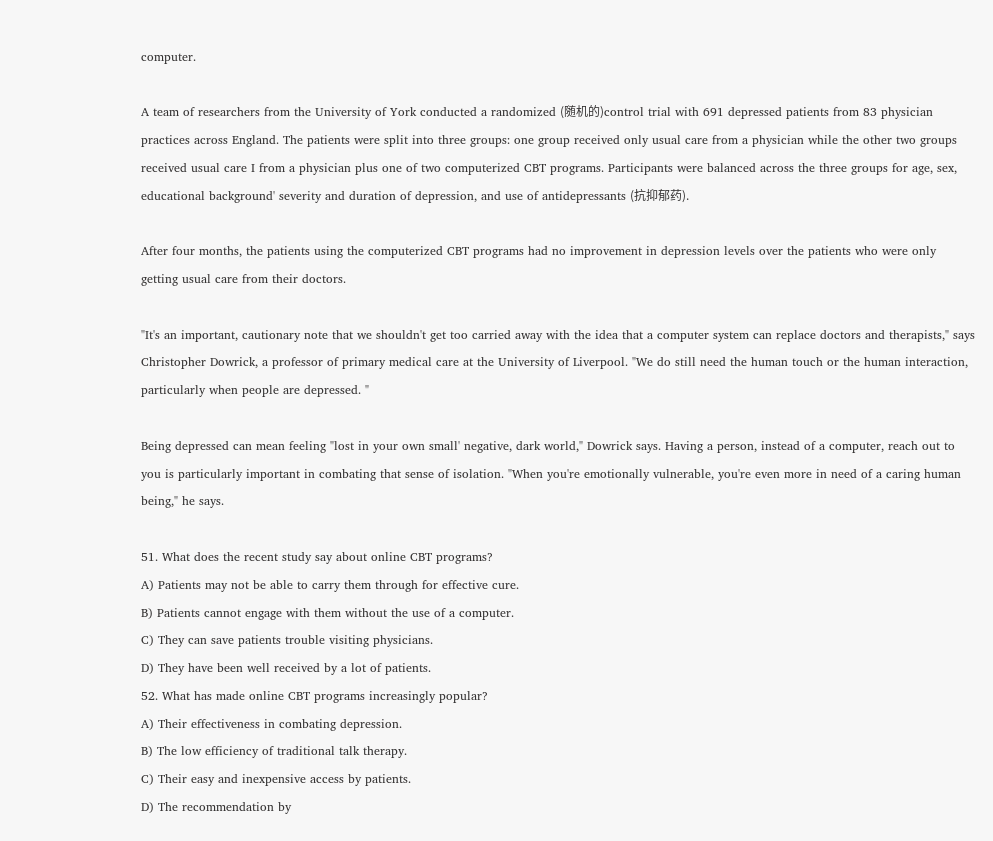computer.

A team of researchers from the University of York conducted a randomized (随机的)control trial with 691 depressed patients from 83 physician practices across England. The patients were split into three groups: one group received only usual care from a physician while the other two groups received usual care I from a physician plus one of two computerized CBT programs. Participants were balanced across the three groups for age, sex, educational background' severity and duration of depression, and use of antidepressants (抗抑郁药).

After four months, the patients using the computerized CBT programs had no improvement in depression levels over the patients who were only getting usual care from their doctors.

"It's an important, cautionary note that we shouldn't get too carried away with the idea that a computer system can replace doctors and therapists," says Christopher Dowrick, a professor of primary medical care at the University of Liverpool. "We do still need the human touch or the human interaction, particularly when people are depressed. "

Being depressed can mean feeling "lost in your own small' negative, dark world," Dowrick says. Having a person, instead of a computer, reach out to you is particularly important in combating that sense of isolation. "When you're emotionally vulnerable, you're even more in need of a caring human being," he says.

51. What does the recent study say about online CBT programs?
A) Patients may not be able to carry them through for effective cure.
B) Patients cannot engage with them without the use of a computer.
C) They can save patients trouble visiting physicians.
D) They have been well received by a lot of patients.
52. What has made online CBT programs increasingly popular?
A) Their effectiveness in combating depression.
B) The low efficiency of traditional talk therapy.
C) Their easy and inexpensive access by patients.
D) The recommendation by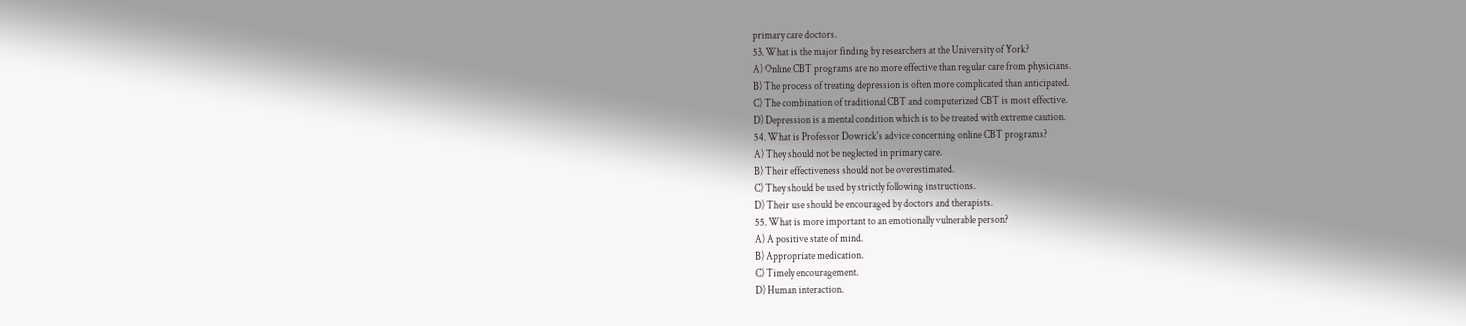primary care doctors.
53. What is the major finding by researchers at the University of York?
A) Online CBT programs are no more effective than regular care from physicians.
B) The process of treating depression is often more complicated than anticipated.
C) The combination of traditional CBT and computerized CBT is most effective.
D) Depression is a mental condition which is to be treated with extreme caution.
54. What is Professor Dowrick's advice concerning online CBT programs?
A) They should not be neglected in primary care.
B) Their effectiveness should not be overestimated.
C) They should be used by strictly following instructions.
D) Their use should be encouraged by doctors and therapists.
55. What is more important to an emotionally vulnerable person?
A) A positive state of mind.
B) Appropriate medication.
C) Timely encouragement.
D) Human interaction.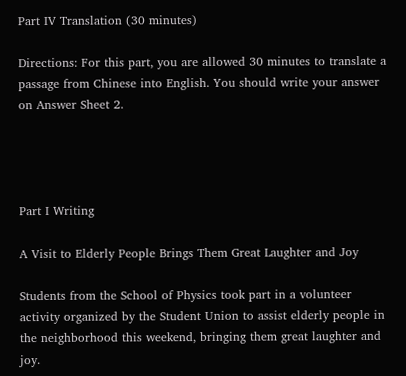Part Ⅳ Translation (30 minutes)

Directions: For this part, you are allowed 30 minutes to translate a passage from Chinese into English. You should write your answer on Answer Sheet 2.




Part Ⅰ Writing

A Visit to Elderly People Brings Them Great Laughter and Joy

Students from the School of Physics took part in a volunteer activity organized by the Student Union to assist elderly people in the neighborhood this weekend, bringing them great laughter and joy.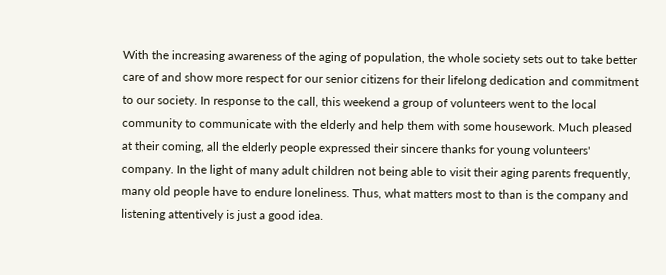With the increasing awareness of the aging of population, the whole society sets out to take better care of and show more respect for our senior citizens for their lifelong dedication and commitment to our society. In response to the call, this weekend a group of volunteers went to the local community to communicate with the elderly and help them with some housework. Much pleased at their coming, all the elderly people expressed their sincere thanks for young volunteers' company. In the light of many adult children not being able to visit their aging parents frequently, many old people have to endure loneliness. Thus, what matters most to than is the company and listening attentively is just a good idea.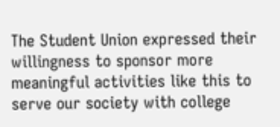The Student Union expressed their willingness to sponsor more meaningful activities like this to serve our society with college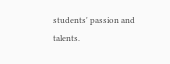students' passion and talents.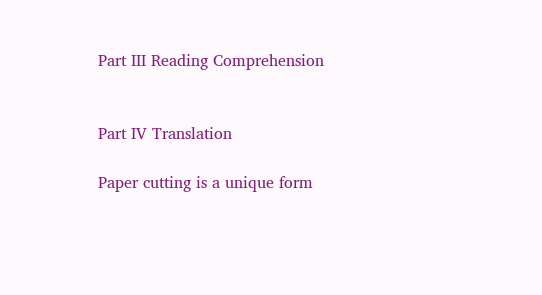Part III Reading Comprehension


Part IV Translation

Paper cutting is a unique form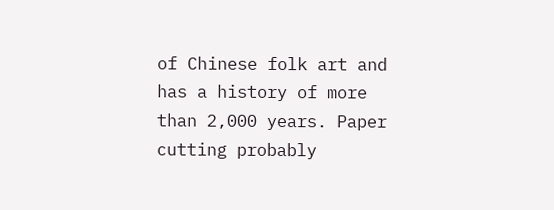of Chinese folk art and has a history of more than 2,000 years. Paper cutting probably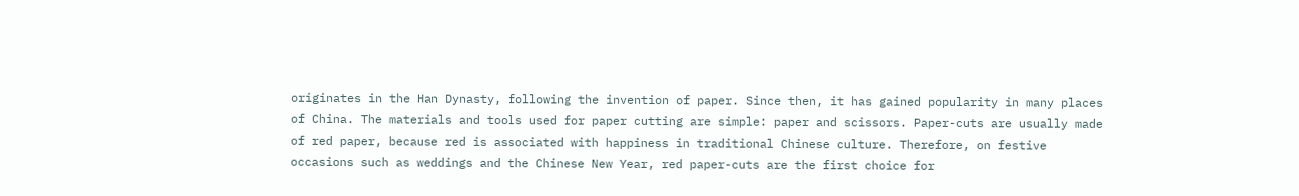originates in the Han Dynasty, following the invention of paper. Since then, it has gained popularity in many places of China. The materials and tools used for paper cutting are simple: paper and scissors. Paper-cuts are usually made of red paper, because red is associated with happiness in traditional Chinese culture. Therefore, on festive occasions such as weddings and the Chinese New Year, red paper-cuts are the first choice for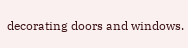decorating doors and windows.